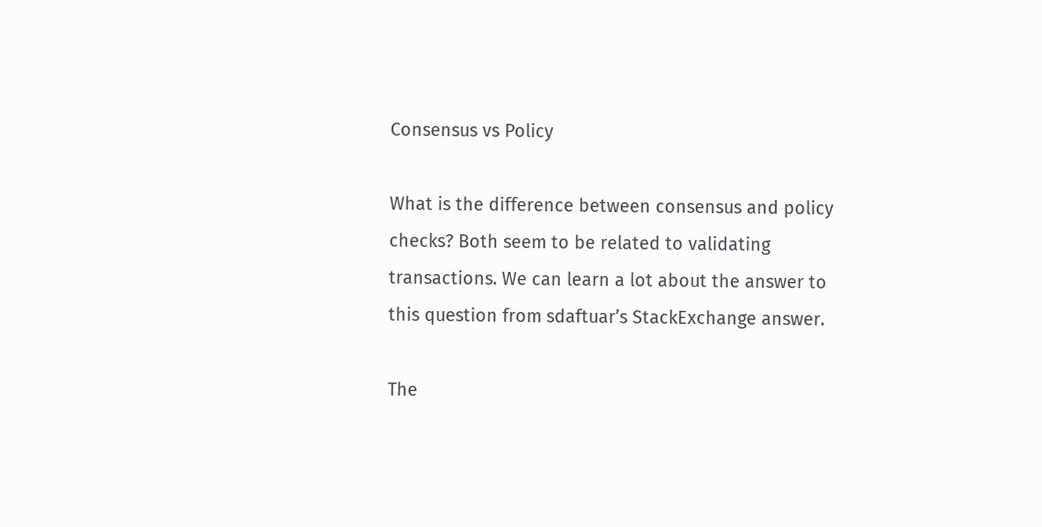Consensus vs Policy

What is the difference between consensus and policy checks? Both seem to be related to validating transactions. We can learn a lot about the answer to this question from sdaftuar’s StackExchange answer.

The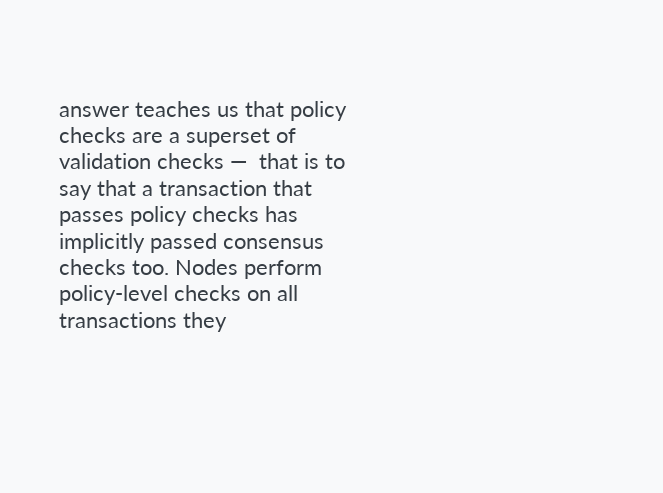answer teaches us that policy checks are a superset of validation checks —  that is to say that a transaction that passes policy checks has implicitly passed consensus checks too. Nodes perform policy-level checks on all transactions they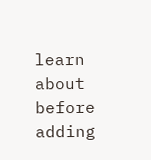learn about before adding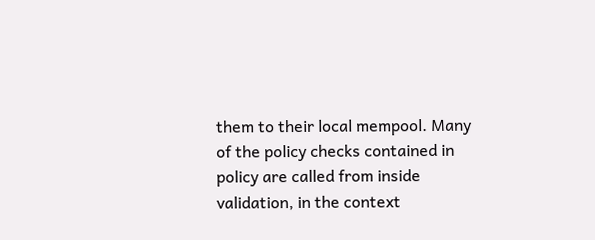them to their local mempool. Many of the policy checks contained in policy are called from inside validation, in the context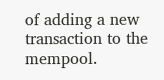of adding a new transaction to the mempool.